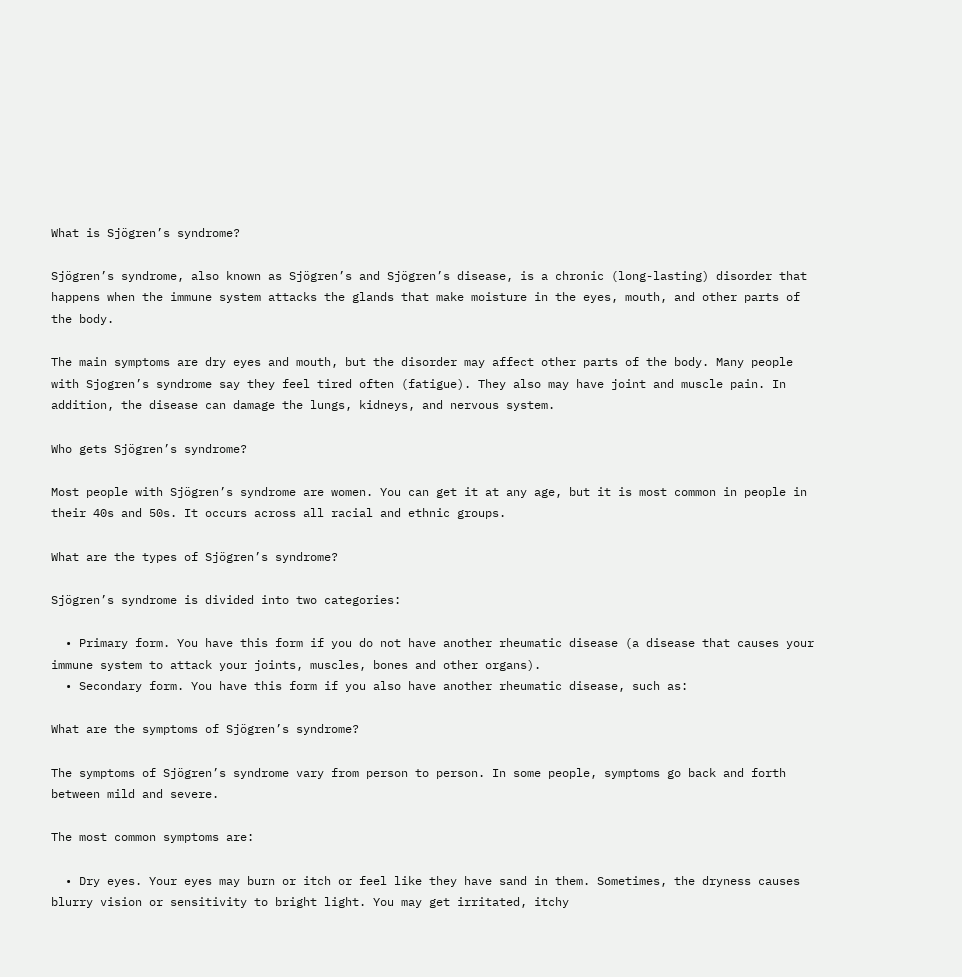What is Sjögren’s syndrome?

Sjögren’s syndrome, also known as Sjögren’s and Sjögren’s disease, is a chronic (long-lasting) disorder that happens when the immune system attacks the glands that make moisture in the eyes, mouth, and other parts of the body.

The main symptoms are dry eyes and mouth, but the disorder may affect other parts of the body. Many people with Sjogren’s syndrome say they feel tired often (fatigue). They also may have joint and muscle pain. In addition, the disease can damage the lungs, kidneys, and nervous system.

Who gets Sjögren’s syndrome?

Most people with Sjögren’s syndrome are women. You can get it at any age, but it is most common in people in their 40s and 50s. It occurs across all racial and ethnic groups.

What are the types of Sjögren’s syndrome?

Sjögren’s syndrome is divided into two categories:

  • Primary form. You have this form if you do not have another rheumatic disease (a disease that causes your immune system to attack your joints, muscles, bones and other organs).
  • Secondary form. You have this form if you also have another rheumatic disease, such as:

What are the symptoms of Sjögren’s syndrome?

The symptoms of Sjögren’s syndrome vary from person to person. In some people, symptoms go back and forth between mild and severe.

The most common symptoms are:

  • Dry eyes. Your eyes may burn or itch or feel like they have sand in them. Sometimes, the dryness causes blurry vision or sensitivity to bright light. You may get irritated, itchy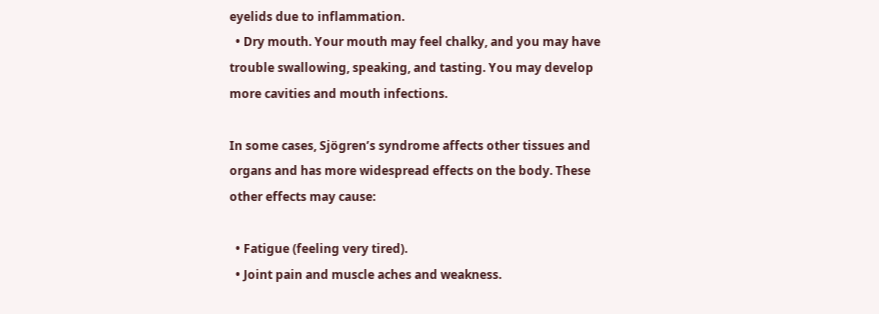eyelids due to inflammation.
  • Dry mouth. Your mouth may feel chalky, and you may have trouble swallowing, speaking, and tasting. You may develop more cavities and mouth infections.

In some cases, Sjögren’s syndrome affects other tissues and organs and has more widespread effects on the body. These other effects may cause:

  • Fatigue (feeling very tired).
  • Joint pain and muscle aches and weakness.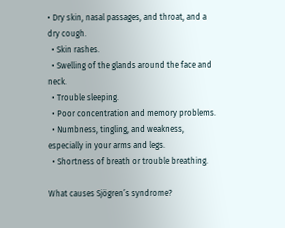• Dry skin, nasal passages, and throat, and a dry cough.
  • Skin rashes.
  • Swelling of the glands around the face and neck.
  • Trouble sleeping.
  • Poor concentration and memory problems.
  • Numbness, tingling, and weakness, especially in your arms and legs.
  • Shortness of breath or trouble breathing.

What causes Sjögren’s syndrome?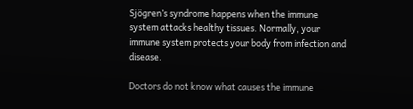Sjögren’s syndrome happens when the immune system attacks healthy tissues. Normally, your immune system protects your body from infection and disease.

Doctors do not know what causes the immune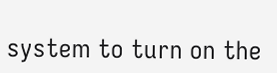system to turn on the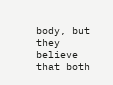body, but they believe that both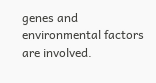genes and environmental factors are involved.